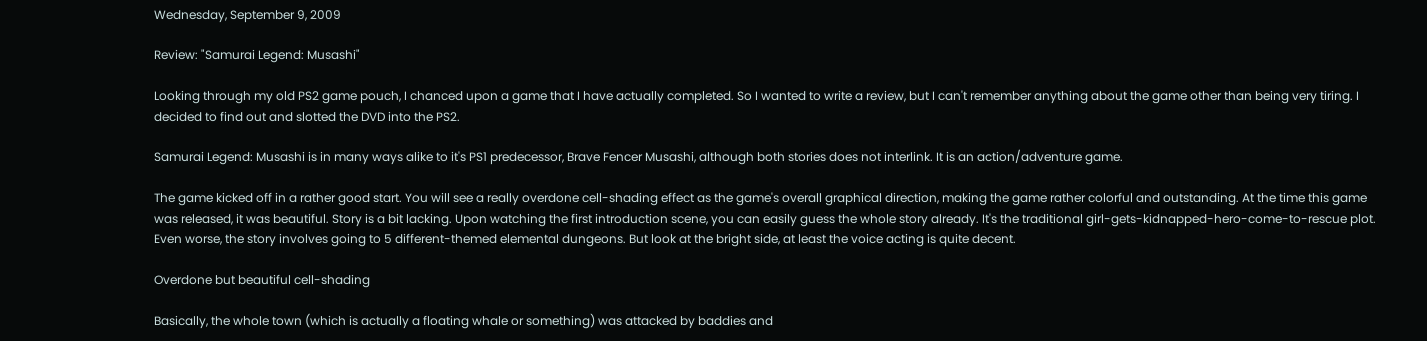Wednesday, September 9, 2009

Review: "Samurai Legend: Musashi"

Looking through my old PS2 game pouch, I chanced upon a game that I have actually completed. So I wanted to write a review, but I can't remember anything about the game other than being very tiring. I decided to find out and slotted the DVD into the PS2.

Samurai Legend: Musashi is in many ways alike to it's PS1 predecessor, Brave Fencer Musashi, although both stories does not interlink. It is an action/adventure game.

The game kicked off in a rather good start. You will see a really overdone cell-shading effect as the game's overall graphical direction, making the game rather colorful and outstanding. At the time this game was released, it was beautiful. Story is a bit lacking. Upon watching the first introduction scene, you can easily guess the whole story already. It's the traditional girl-gets-kidnapped-hero-come-to-rescue plot. Even worse, the story involves going to 5 different-themed elemental dungeons. But look at the bright side, at least the voice acting is quite decent.

Overdone but beautiful cell-shading

Basically, the whole town (which is actually a floating whale or something) was attacked by baddies and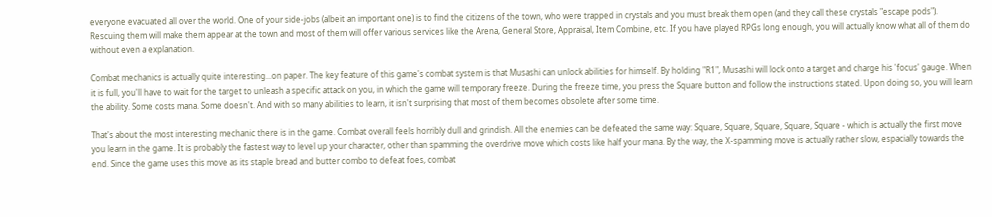everyone evacuated all over the world. One of your side-jobs (albeit an important one) is to find the citizens of the town, who were trapped in crystals and you must break them open (and they call these crystals "escape pods"). Rescuing them will make them appear at the town and most of them will offer various services like the Arena, General Store, Appraisal, Item Combine, etc. If you have played RPGs long enough, you will actually know what all of them do without even a explanation.

Combat mechanics is actually quite interesting...on paper. The key feature of this game's combat system is that Musashi can unlock abilities for himself. By holding "R1", Musashi will lock onto a target and charge his 'focus' gauge. When it is full, you'll have to wait for the target to unleash a specific attack on you, in which the game will temporary freeze. During the freeze time, you press the Square button and follow the instructions stated. Upon doing so, you will learn the ability. Some costs mana. Some doesn't. And with so many abilities to learn, it isn't surprising that most of them becomes obsolete after some time.

That's about the most interesting mechanic there is in the game. Combat overall feels horribly dull and grindish. All the enemies can be defeated the same way: Square, Square, Square, Square, Square - which is actually the first move you learn in the game. It is probably the fastest way to level up your character, other than spamming the overdrive move which costs like half your mana. By the way, the X-spamming move is actually rather slow, espacially towards the end. Since the game uses this move as its staple bread and butter combo to defeat foes, combat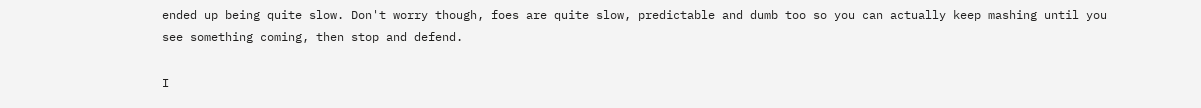ended up being quite slow. Don't worry though, foes are quite slow, predictable and dumb too so you can actually keep mashing until you see something coming, then stop and defend.

I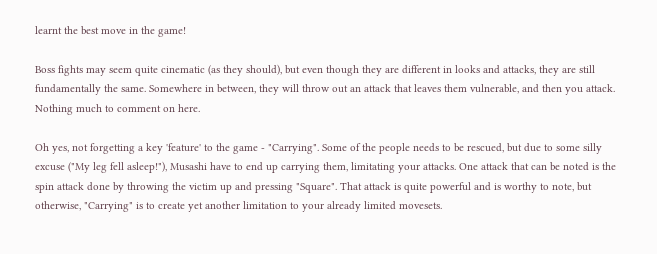learnt the best move in the game!

Boss fights may seem quite cinematic (as they should), but even though they are different in looks and attacks, they are still fundamentally the same. Somewhere in between, they will throw out an attack that leaves them vulnerable, and then you attack. Nothing much to comment on here.

Oh yes, not forgetting a key 'feature' to the game - "Carrying". Some of the people needs to be rescued, but due to some silly excuse ("My leg fell asleep!"), Musashi have to end up carrying them, limitating your attacks. One attack that can be noted is the spin attack done by throwing the victim up and pressing "Square". That attack is quite powerful and is worthy to note, but otherwise, "Carrying" is to create yet another limitation to your already limited movesets.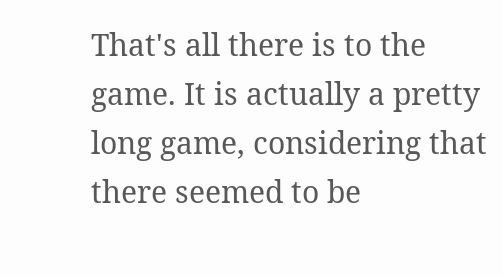That's all there is to the game. It is actually a pretty long game, considering that there seemed to be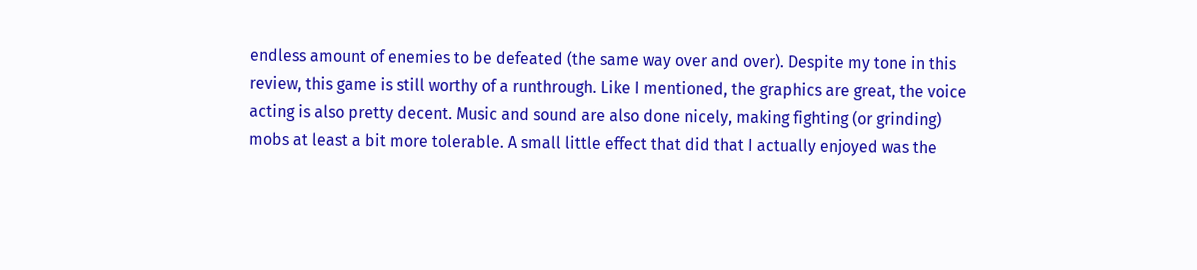endless amount of enemies to be defeated (the same way over and over). Despite my tone in this review, this game is still worthy of a runthrough. Like I mentioned, the graphics are great, the voice acting is also pretty decent. Music and sound are also done nicely, making fighting (or grinding) mobs at least a bit more tolerable. A small little effect that did that I actually enjoyed was the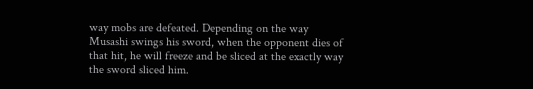way mobs are defeated. Depending on the way Musashi swings his sword, when the opponent dies of that hit, he will freeze and be sliced at the exactly way the sword sliced him.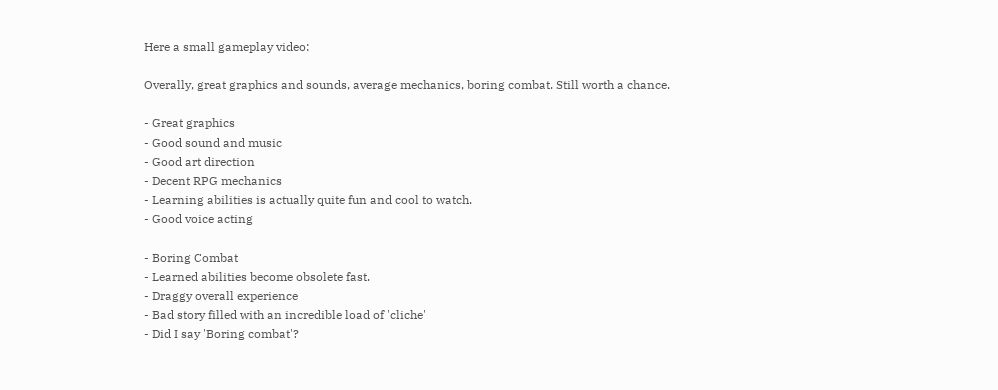Here a small gameplay video:

Overally, great graphics and sounds, average mechanics, boring combat. Still worth a chance.

- Great graphics
- Good sound and music
- Good art direction
- Decent RPG mechanics
- Learning abilities is actually quite fun and cool to watch.
- Good voice acting

- Boring Combat
- Learned abilities become obsolete fast.
- Draggy overall experience
- Bad story filled with an incredible load of 'cliche'
- Did I say 'Boring combat'?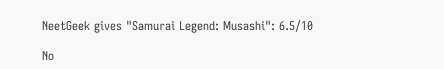NeetGeek gives "Samurai Legend: Musashi": 6.5/10

No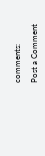comments:

Post a Comment